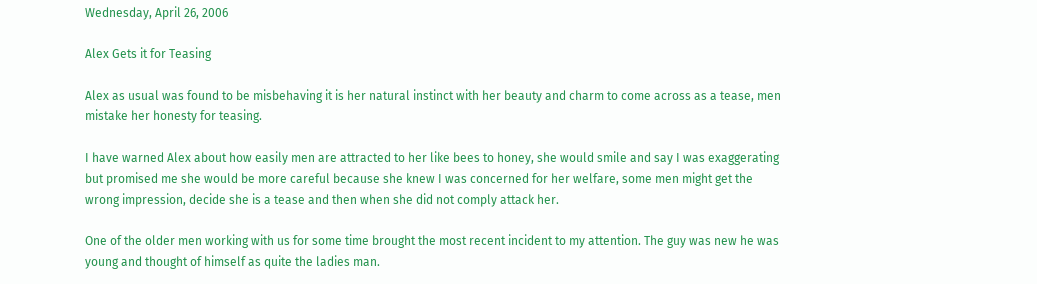Wednesday, April 26, 2006

Alex Gets it for Teasing

Alex as usual was found to be misbehaving it is her natural instinct with her beauty and charm to come across as a tease, men mistake her honesty for teasing.

I have warned Alex about how easily men are attracted to her like bees to honey, she would smile and say I was exaggerating but promised me she would be more careful because she knew I was concerned for her welfare, some men might get the wrong impression, decide she is a tease and then when she did not comply attack her.

One of the older men working with us for some time brought the most recent incident to my attention. The guy was new he was young and thought of himself as quite the ladies man.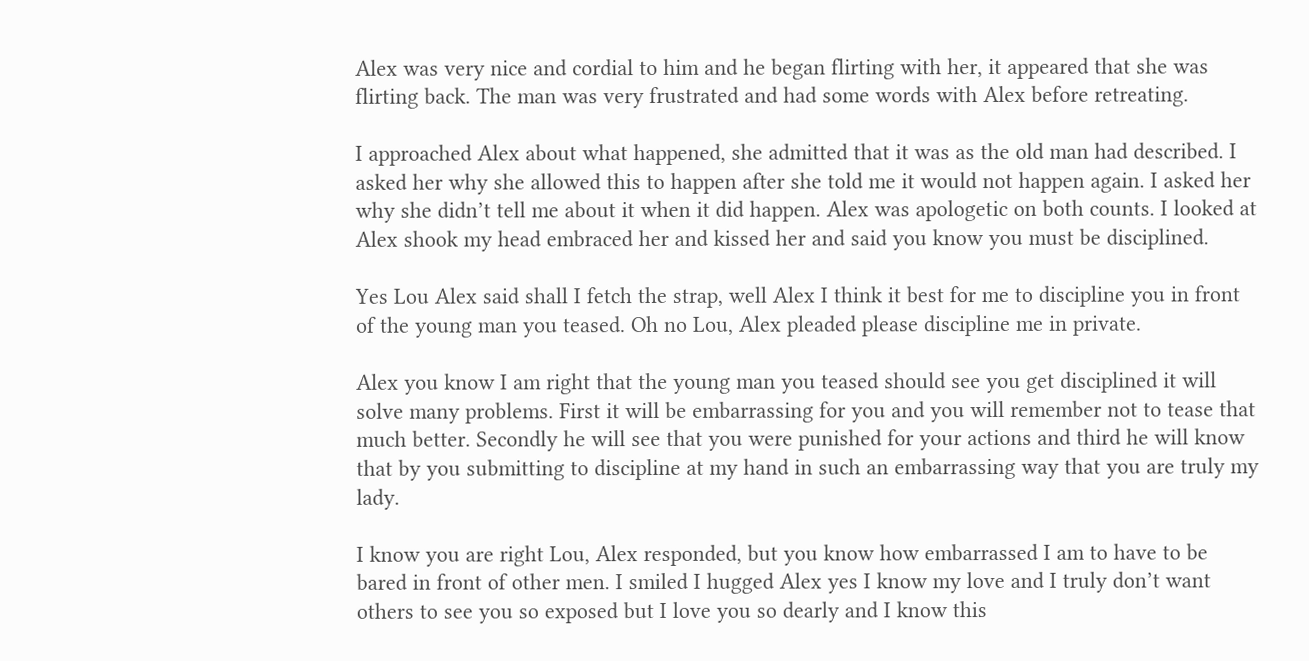Alex was very nice and cordial to him and he began flirting with her, it appeared that she was flirting back. The man was very frustrated and had some words with Alex before retreating.

I approached Alex about what happened, she admitted that it was as the old man had described. I asked her why she allowed this to happen after she told me it would not happen again. I asked her why she didn’t tell me about it when it did happen. Alex was apologetic on both counts. I looked at Alex shook my head embraced her and kissed her and said you know you must be disciplined.

Yes Lou Alex said shall I fetch the strap, well Alex I think it best for me to discipline you in front of the young man you teased. Oh no Lou, Alex pleaded please discipline me in private.

Alex you know I am right that the young man you teased should see you get disciplined it will solve many problems. First it will be embarrassing for you and you will remember not to tease that much better. Secondly he will see that you were punished for your actions and third he will know that by you submitting to discipline at my hand in such an embarrassing way that you are truly my lady.

I know you are right Lou, Alex responded, but you know how embarrassed I am to have to be bared in front of other men. I smiled I hugged Alex yes I know my love and I truly don’t want others to see you so exposed but I love you so dearly and I know this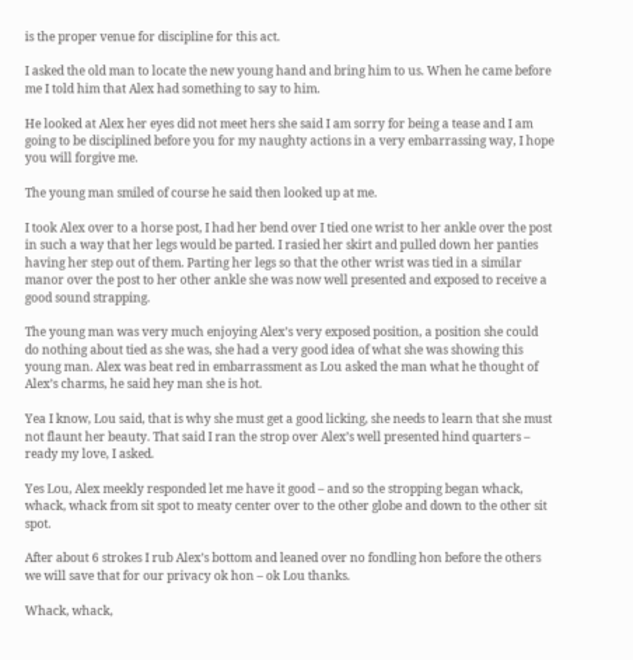is the proper venue for discipline for this act.

I asked the old man to locate the new young hand and bring him to us. When he came before me I told him that Alex had something to say to him.

He looked at Alex her eyes did not meet hers she said I am sorry for being a tease and I am going to be disciplined before you for my naughty actions in a very embarrassing way, I hope you will forgive me.

The young man smiled of course he said then looked up at me.

I took Alex over to a horse post, I had her bend over I tied one wrist to her ankle over the post in such a way that her legs would be parted. I rasied her skirt and pulled down her panties having her step out of them. Parting her legs so that the other wrist was tied in a similar manor over the post to her other ankle she was now well presented and exposed to receive a good sound strapping.

The young man was very much enjoying Alex’s very exposed position, a position she could do nothing about tied as she was, she had a very good idea of what she was showing this young man. Alex was beat red in embarrassment as Lou asked the man what he thought of Alex’s charms, he said hey man she is hot.

Yea I know, Lou said, that is why she must get a good licking, she needs to learn that she must not flaunt her beauty. That said I ran the strop over Alex’s well presented hind quarters – ready my love, I asked.

Yes Lou, Alex meekly responded let me have it good – and so the stropping began whack, whack, whack from sit spot to meaty center over to the other globe and down to the other sit spot.

After about 6 strokes I rub Alex’s bottom and leaned over no fondling hon before the others we will save that for our privacy ok hon – ok Lou thanks.

Whack, whack,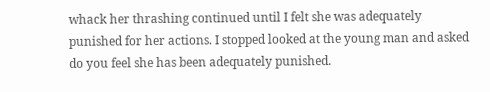whack her thrashing continued until I felt she was adequately punished for her actions. I stopped looked at the young man and asked do you feel she has been adequately punished.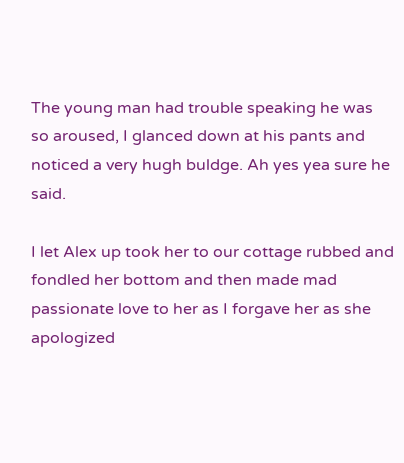The young man had trouble speaking he was so aroused, I glanced down at his pants and noticed a very hugh buldge. Ah yes yea sure he said.

I let Alex up took her to our cottage rubbed and fondled her bottom and then made mad passionate love to her as I forgave her as she apologized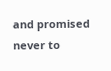and promised never to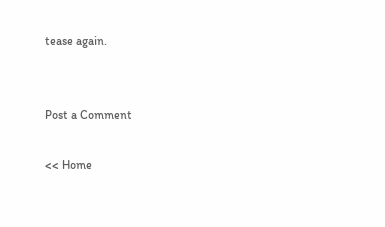tease again.


Post a Comment

<< Home